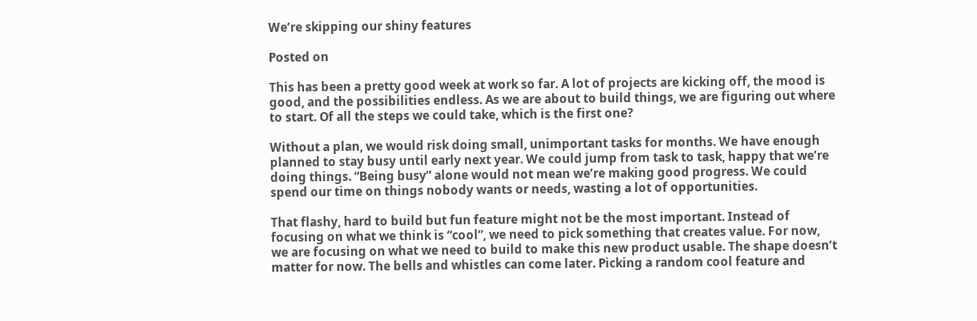We’re skipping our shiny features

Posted on

This has been a pretty good week at work so far. A lot of projects are kicking off, the mood is good, and the possibilities endless. As we are about to build things, we are figuring out where to start. Of all the steps we could take, which is the first one?

Without a plan, we would risk doing small, unimportant tasks for months. We have enough planned to stay busy until early next year. We could jump from task to task, happy that we’re doing things. “Being busy” alone would not mean we’re making good progress. We could spend our time on things nobody wants or needs, wasting a lot of opportunities.

That flashy, hard to build but fun feature might not be the most important. Instead of focusing on what we think is “cool”, we need to pick something that creates value. For now, we are focusing on what we need to build to make this new product usable. The shape doesn’t matter for now. The bells and whistles can come later. Picking a random cool feature and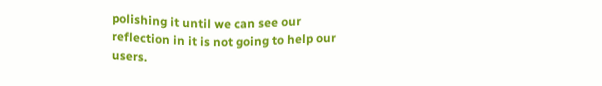polishing it until we can see our reflection in it is not going to help our users.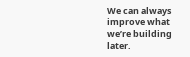We can always improve what we’re building later.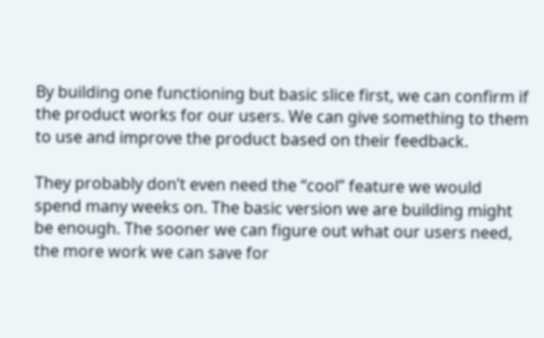By building one functioning but basic slice first, we can confirm if the product works for our users. We can give something to them to use and improve the product based on their feedback.

They probably don’t even need the “cool” feature we would spend many weeks on. The basic version we are building might be enough. The sooner we can figure out what our users need, the more work we can save for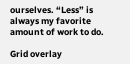ourselves. “Less” is always my favorite amount of work to do.

Grid overlay